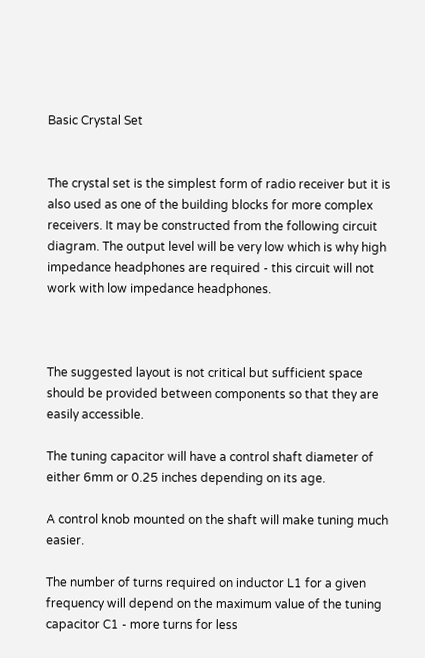Basic Crystal Set


The crystal set is the simplest form of radio receiver but it is also used as one of the building blocks for more complex receivers. It may be constructed from the following circuit diagram. The output level will be very low which is why high impedance headphones are required - this circuit will not work with low impedance headphones.



The suggested layout is not critical but sufficient space should be provided between components so that they are easily accessible.

The tuning capacitor will have a control shaft diameter of either 6mm or 0.25 inches depending on its age.

A control knob mounted on the shaft will make tuning much easier.

The number of turns required on inductor L1 for a given frequency will depend on the maximum value of the tuning capacitor C1 - more turns for less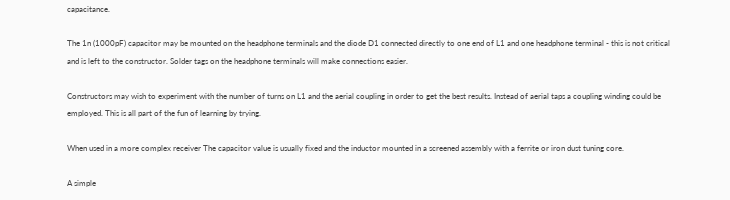capacitance.

The 1n (1000pF) capacitor may be mounted on the headphone terminals and the diode D1 connected directly to one end of L1 and one headphone terminal - this is not critical and is left to the constructor. Solder tags on the headphone terminals will make connections easier.

Constructors may wish to experiment with the number of turns on L1 and the aerial coupling in order to get the best results. Instead of aerial taps a coupling winding could be employed. This is all part of the fun of learning by trying.

When used in a more complex receiver The capacitor value is usually fixed and the inductor mounted in a screened assembly with a ferrite or iron dust tuning core.

A simple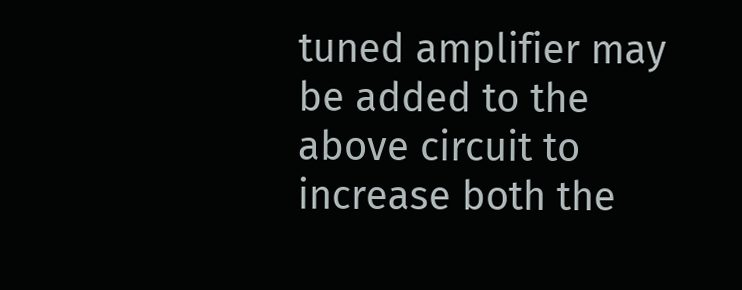tuned amplifier may be added to the above circuit to increase both the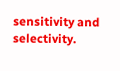sensitivity and selectivity.